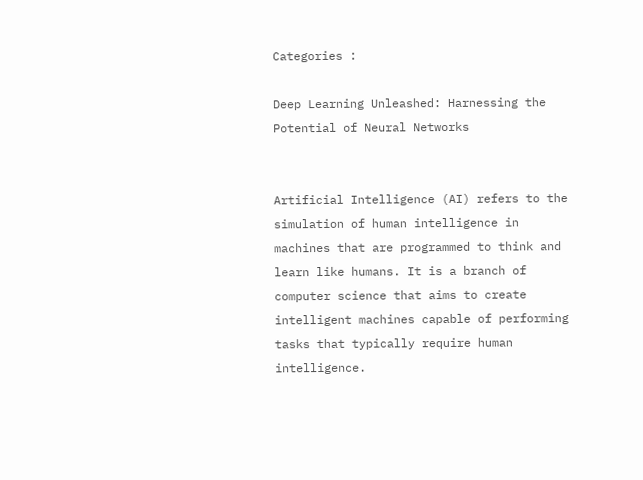Categories :

Deep Learning Unleashed: Harnessing the Potential of Neural Networks


Artificial Intelligence (AI) refers to the simulation of human intelligence in machines that are programmed to think and learn like humans. It is a branch of computer science that aims to create intelligent machines capable of performing tasks that typically require human intelligence.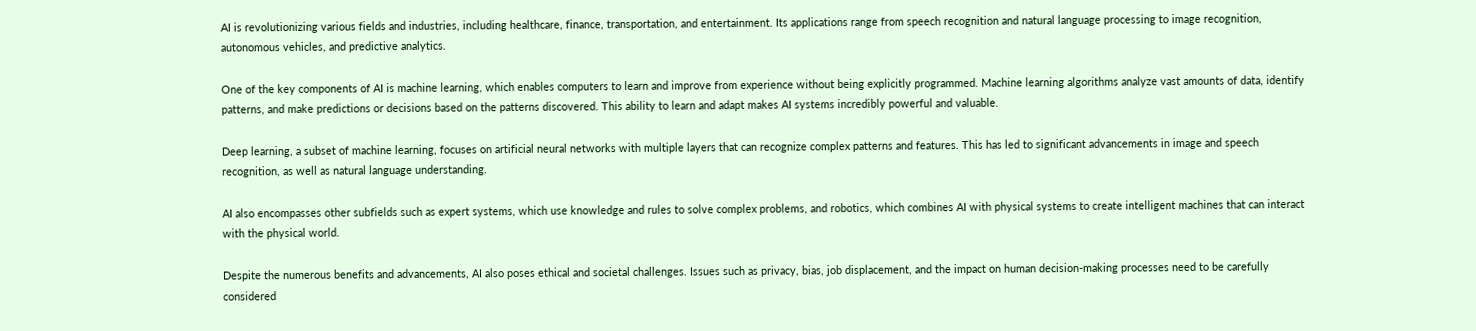AI is revolutionizing various fields and industries, including healthcare, finance, transportation, and entertainment. Its applications range from speech recognition and natural language processing to image recognition, autonomous vehicles, and predictive analytics.

One of the key components of AI is machine learning, which enables computers to learn and improve from experience without being explicitly programmed. Machine learning algorithms analyze vast amounts of data, identify patterns, and make predictions or decisions based on the patterns discovered. This ability to learn and adapt makes AI systems incredibly powerful and valuable.

Deep learning, a subset of machine learning, focuses on artificial neural networks with multiple layers that can recognize complex patterns and features. This has led to significant advancements in image and speech recognition, as well as natural language understanding.

AI also encompasses other subfields such as expert systems, which use knowledge and rules to solve complex problems, and robotics, which combines AI with physical systems to create intelligent machines that can interact with the physical world.

Despite the numerous benefits and advancements, AI also poses ethical and societal challenges. Issues such as privacy, bias, job displacement, and the impact on human decision-making processes need to be carefully considered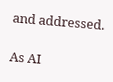and addressed.

As AI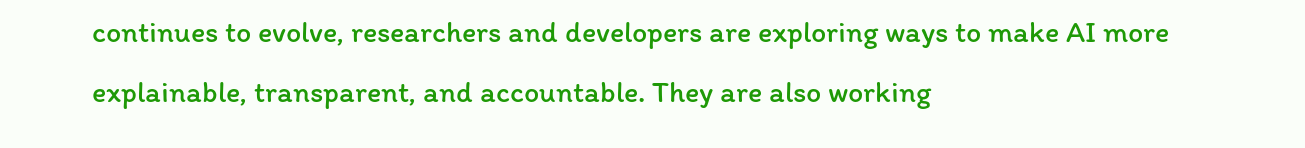continues to evolve, researchers and developers are exploring ways to make AI more explainable, transparent, and accountable. They are also working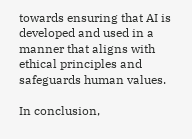towards ensuring that AI is developed and used in a manner that aligns with ethical principles and safeguards human values.

In conclusion,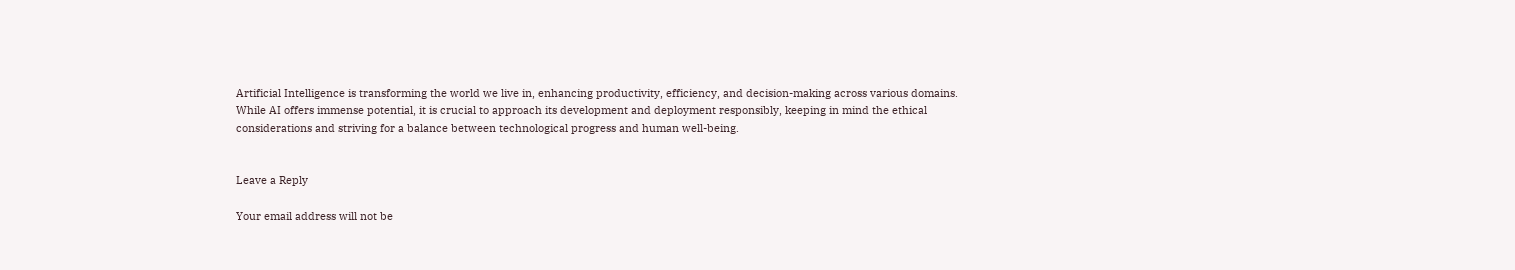Artificial Intelligence is transforming the world we live in, enhancing productivity, efficiency, and decision-making across various domains. While AI offers immense potential, it is crucial to approach its development and deployment responsibly, keeping in mind the ethical considerations and striving for a balance between technological progress and human well-being.


Leave a Reply

Your email address will not be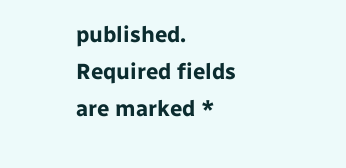published. Required fields are marked *